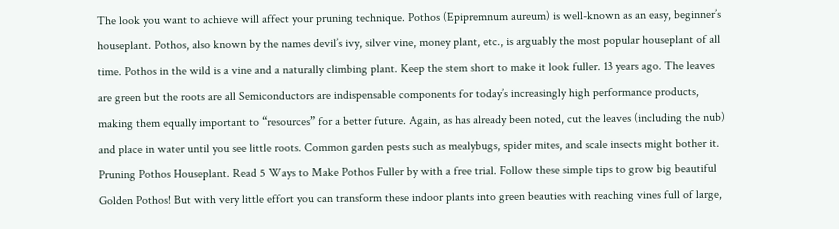The look you want to achieve will affect your pruning technique. Pothos (Epipremnum aureum) is well-known as an easy, beginner’s houseplant. Pothos, also known by the names devil’s ivy, silver vine, money plant, etc., is arguably the most popular houseplant of all time. Pothos in the wild is a vine and a naturally climbing plant. Keep the stem short to make it look fuller. 13 years ago. The leaves are green but the roots are all Semiconductors are indispensable components for today’s increasingly high performance products, making them equally important to “resources” for a better future. Again, as has already been noted, cut the leaves (including the nub) and place in water until you see little roots. Common garden pests such as mealybugs, spider mites, and scale insects might bother it. Pruning Pothos Houseplant. Read 5 Ways to Make Pothos Fuller by with a free trial. Follow these simple tips to grow big beautiful Golden Pothos! But with very little effort you can transform these indoor plants into green beauties with reaching vines full of large,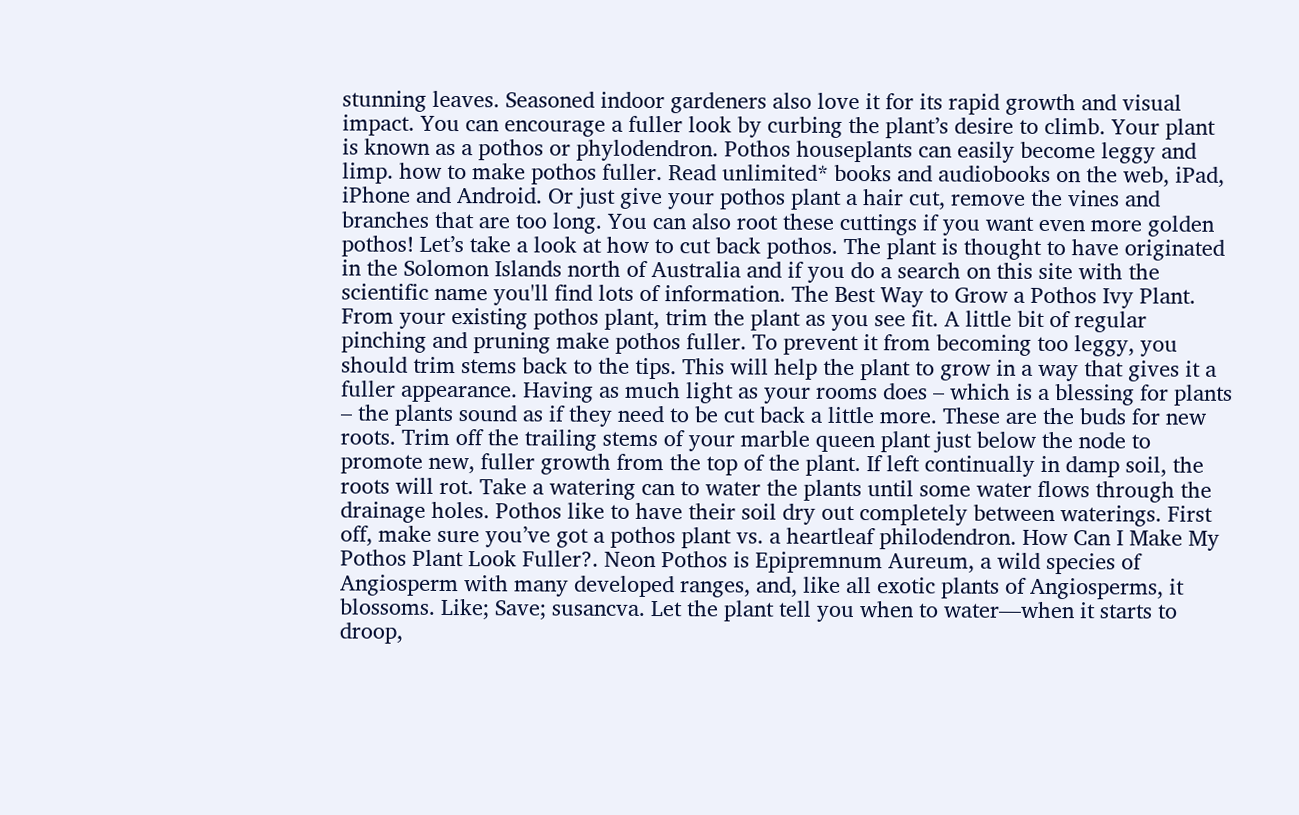stunning leaves. Seasoned indoor gardeners also love it for its rapid growth and visual impact. You can encourage a fuller look by curbing the plant’s desire to climb. Your plant is known as a pothos or phylodendron. Pothos houseplants can easily become leggy and limp. how to make pothos fuller. Read unlimited* books and audiobooks on the web, iPad, iPhone and Android. Or just give your pothos plant a hair cut, remove the vines and branches that are too long. You can also root these cuttings if you want even more golden pothos! Let’s take a look at how to cut back pothos. The plant is thought to have originated in the Solomon Islands north of Australia and if you do a search on this site with the scientific name you'll find lots of information. The Best Way to Grow a Pothos Ivy Plant. From your existing pothos plant, trim the plant as you see fit. A little bit of regular pinching and pruning make pothos fuller. To prevent it from becoming too leggy, you should trim stems back to the tips. This will help the plant to grow in a way that gives it a fuller appearance. Having as much light as your rooms does – which is a blessing for plants – the plants sound as if they need to be cut back a little more. These are the buds for new roots. Trim off the trailing stems of your marble queen plant just below the node to promote new, fuller growth from the top of the plant. If left continually in damp soil, the roots will rot. Take a watering can to water the plants until some water flows through the drainage holes. Pothos like to have their soil dry out completely between waterings. First off, make sure you’ve got a pothos plant vs. a heartleaf philodendron. How Can I Make My Pothos Plant Look Fuller?. Neon Pothos is Epipremnum Aureum, a wild species of Angiosperm with many developed ranges, and, like all exotic plants of Angiosperms, it blossoms. Like; Save; susancva. Let the plant tell you when to water—when it starts to droop,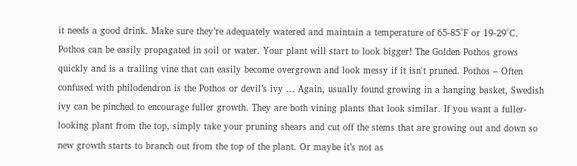it needs a good drink. Make sure they’re adequately watered and maintain a temperature of 65-85°F or 19-29°C. Pothos can be easily propagated in soil or water. Your plant will start to look bigger! The Golden Pothos grows quickly and is a trailing vine that can easily become overgrown and look messy if it isn't pruned. Pothos – Often confused with philodendron is the Pothos or devil’s ivy ... Again, usually found growing in a hanging basket, Swedish ivy can be pinched to encourage fuller growth. They are both vining plants that look similar. If you want a fuller-looking plant from the top, simply take your pruning shears and cut off the stems that are growing out and down so new growth starts to branch out from the top of the plant. Or maybe it’s not as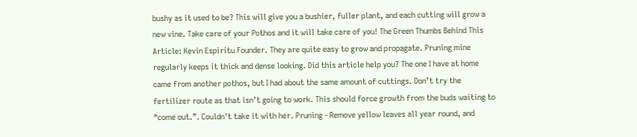bushy as it used to be? This will give you a bushier, fuller plant, and each cutting will grow a new vine. Take care of your Pothos and it will take care of you! The Green Thumbs Behind This Article: Kevin Espiritu Founder. They are quite easy to grow and propagate. Pruning mine regularly keeps it thick and dense looking. Did this article help you? The one I have at home came from another pothos, but I had about the same amount of cuttings. Don’t try the fertilizer route as that isn’t going to work. This should force growth from the buds waiting to “come out.”. Couldn't take it with her. Pruning - Remove yellow leaves all year round, and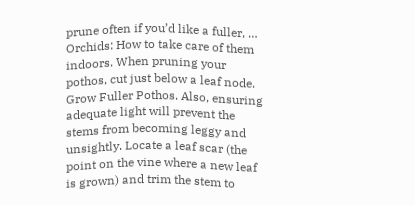prune often if you’d like a fuller, … Orchids: How to take care of them indoors. When pruning your pothos, cut just below a leaf node. Grow Fuller Pothos. Also, ensuring adequate light will prevent the stems from becoming leggy and unsightly. Locate a leaf scar (the point on the vine where a new leaf is grown) and trim the stem to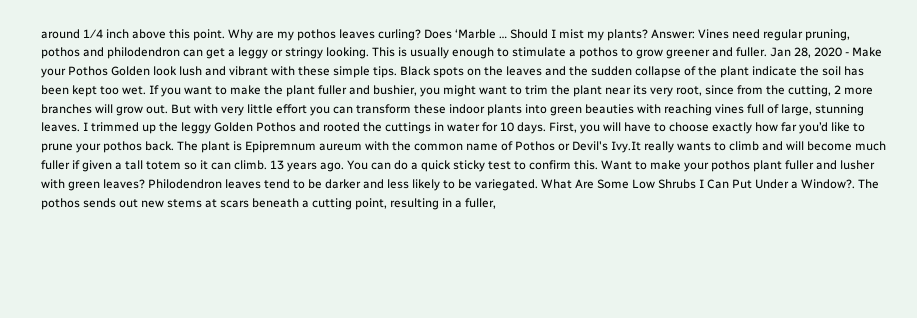around 1⁄4 inch above this point. Why are my pothos leaves curling? Does ‘Marble … Should I mist my plants? Answer: Vines need regular pruning, pothos and philodendron can get a leggy or stringy looking. This is usually enough to stimulate a pothos to grow greener and fuller. Jan 28, 2020 - Make your Pothos Golden look lush and vibrant with these simple tips. Black spots on the leaves and the sudden collapse of the plant indicate the soil has been kept too wet. If you want to make the plant fuller and bushier, you might want to trim the plant near its very root, since from the cutting, 2 more branches will grow out. But with very little effort you can transform these indoor plants into green beauties with reaching vines full of large, stunning leaves. I trimmed up the leggy Golden Pothos and rooted the cuttings in water for 10 days. First, you will have to choose exactly how far you’d like to prune your pothos back. The plant is Epipremnum aureum with the common name of Pothos or Devil's Ivy.It really wants to climb and will become much fuller if given a tall totem so it can climb. 13 years ago. You can do a quick sticky test to confirm this. Want to make your pothos plant fuller and lusher with green leaves? Philodendron leaves tend to be darker and less likely to be variegated. What Are Some Low Shrubs I Can Put Under a Window?. The pothos sends out new stems at scars beneath a cutting point, resulting in a fuller,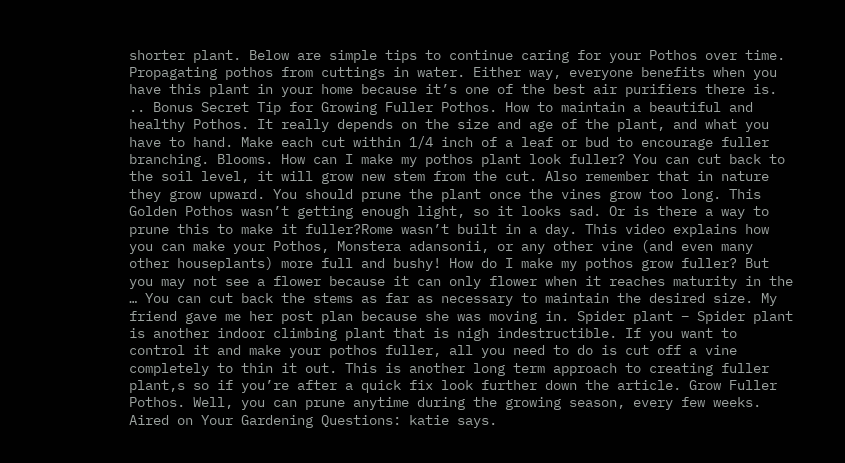shorter plant. Below are simple tips to continue caring for your Pothos over time. Propagating pothos from cuttings in water. Either way, everyone benefits when you have this plant in your home because it’s one of the best air purifiers there is. .. Bonus Secret Tip for Growing Fuller Pothos. How to maintain a beautiful and healthy Pothos. It really depends on the size and age of the plant, and what you have to hand. Make each cut within 1/4 inch of a leaf or bud to encourage fuller branching. Blooms. How can I make my pothos plant look fuller? You can cut back to the soil level, it will grow new stem from the cut. Also remember that in nature they grow upward. You should prune the plant once the vines grow too long. This Golden Pothos wasn’t getting enough light, so it looks sad. Or is there a way to prune this to make it fuller?Rome wasn’t built in a day. This video explains how you can make your Pothos, Monstera adansonii, or any other vine (and even many other houseplants) more full and bushy! How do I make my pothos grow fuller? But you may not see a flower because it can only flower when it reaches maturity in the … You can cut back the stems as far as necessary to maintain the desired size. My friend gave me her post plan because she was moving in. Spider plant – Spider plant is another indoor climbing plant that is nigh indestructible. If you want to control it and make your pothos fuller, all you need to do is cut off a vine completely to thin it out. This is another long term approach to creating fuller plant,s so if you’re after a quick fix look further down the article. Grow Fuller Pothos. Well, you can prune anytime during the growing season, every few weeks. Aired on Your Gardening Questions: katie says.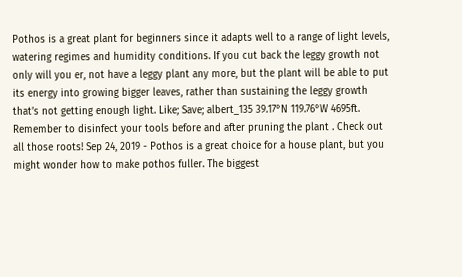Pothos is a great plant for beginners since it adapts well to a range of light levels, watering regimes and humidity conditions. If you cut back the leggy growth not only will you er, not have a leggy plant any more, but the plant will be able to put its energy into growing bigger leaves, rather than sustaining the leggy growth that’s not getting enough light. Like; Save; albert_135 39.17°N 119.76°W 4695ft. Remember to disinfect your tools before and after pruning the plant . Check out all those roots! Sep 24, 2019 - Pothos is a great choice for a house plant, but you might wonder how to make pothos fuller. The biggest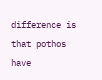difference is that pothos have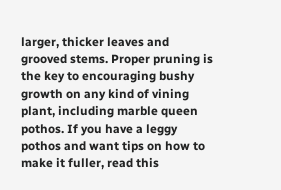larger, thicker leaves and grooved stems. Proper pruning is the key to encouraging bushy growth on any kind of vining plant, including marble queen pothos. If you have a leggy pothos and want tips on how to make it fuller, read this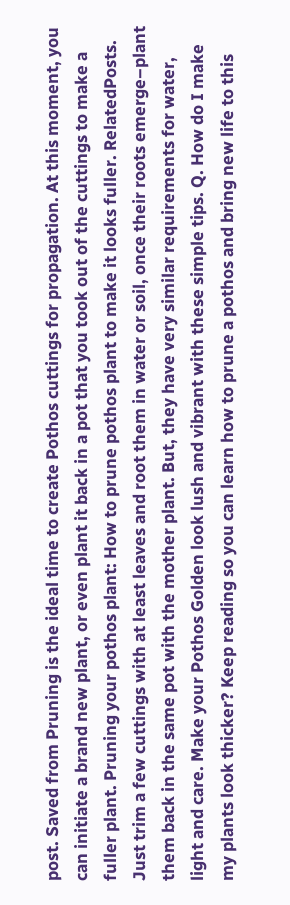post. Saved from Pruning is the ideal time to create Pothos cuttings for propagation. At this moment, you can initiate a brand new plant, or even plant it back in a pot that you took out of the cuttings to make a fuller plant. Pruning your pothos plant: How to prune pothos plant to make it looks fuller. RelatedPosts. Just trim a few cuttings with at least leaves and root them in water or soil, once their roots emerge–plant them back in the same pot with the mother plant. But, they have very similar requirements for water, light and care. Make your Pothos Golden look lush and vibrant with these simple tips. Q. How do I make my plants look thicker? Keep reading so you can learn how to prune a pothos and bring new life to this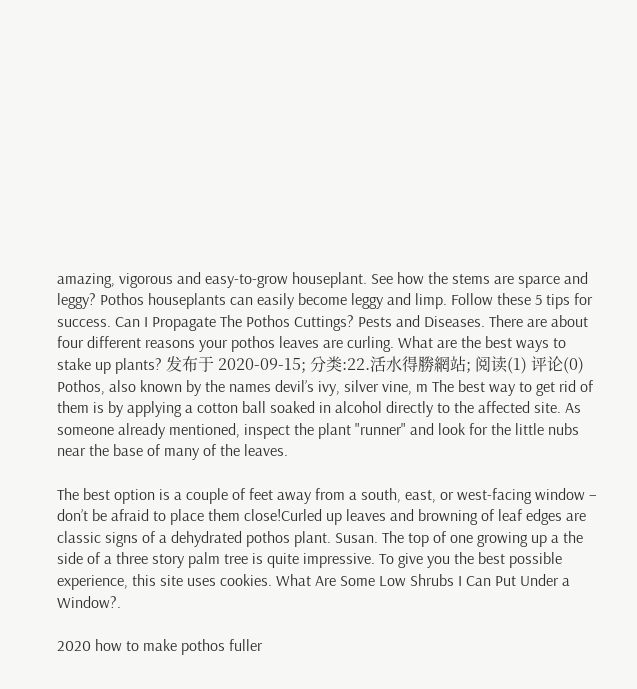amazing, vigorous and easy-to-grow houseplant. See how the stems are sparce and leggy? Pothos houseplants can easily become leggy and limp. Follow these 5 tips for success. Can I Propagate The Pothos Cuttings? Pests and Diseases. There are about four different reasons your pothos leaves are curling. What are the best ways to stake up plants? 发布于 2020-09-15; 分类:22.活水得勝網站; 阅读(1) 评论(0) Pothos, also known by the names devil’s ivy, silver vine, m The best way to get rid of them is by applying a cotton ball soaked in alcohol directly to the affected site. As someone already mentioned, inspect the plant "runner" and look for the little nubs near the base of many of the leaves.

The best option is a couple of feet away from a south, east, or west-facing window – don’t be afraid to place them close!Curled up leaves and browning of leaf edges are classic signs of a dehydrated pothos plant. Susan. The top of one growing up a the side of a three story palm tree is quite impressive. To give you the best possible experience, this site uses cookies. What Are Some Low Shrubs I Can Put Under a Window?.

2020 how to make pothos fuller